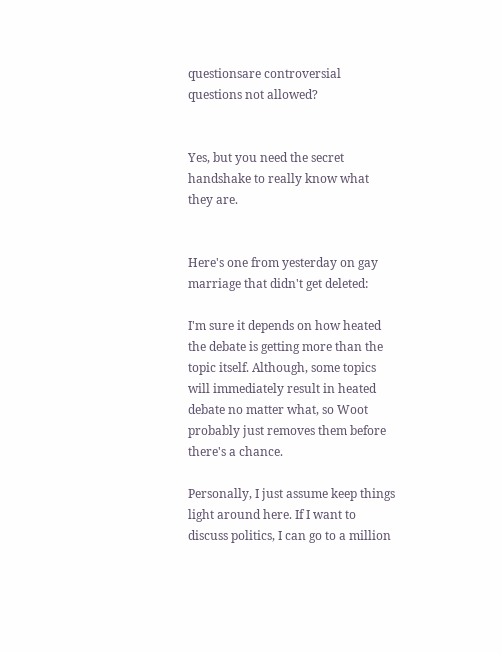questionsare controversial questions not allowed?


Yes, but you need the secret handshake to really know what they are.


Here's one from yesterday on gay marriage that didn't get deleted:

I'm sure it depends on how heated the debate is getting more than the topic itself. Although, some topics will immediately result in heated debate no matter what, so Woot probably just removes them before there's a chance.

Personally, I just assume keep things light around here. If I want to discuss politics, I can go to a million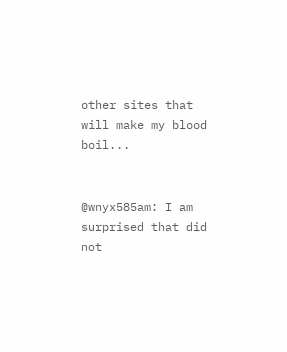other sites that will make my blood boil...


@wnyx585am: I am surprised that did not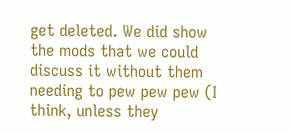get deleted. We did show the mods that we could discuss it without them needing to pew pew pew (I think, unless they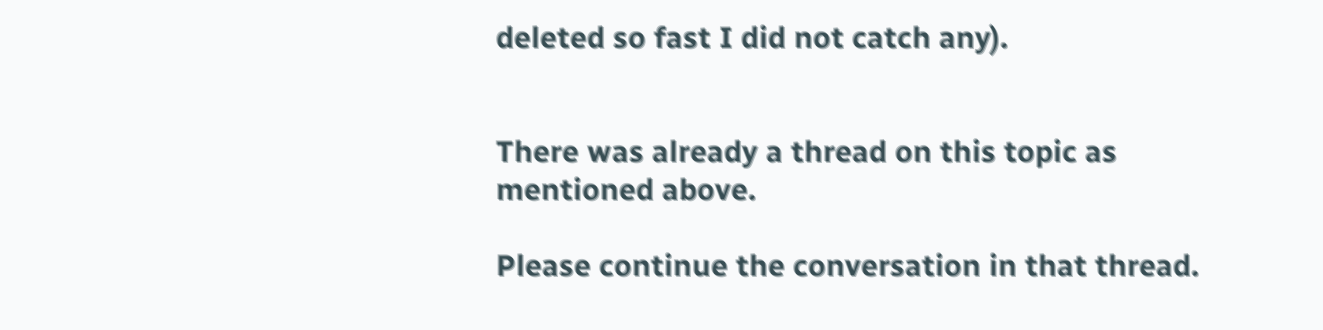deleted so fast I did not catch any).


There was already a thread on this topic as mentioned above.

Please continue the conversation in that thread.